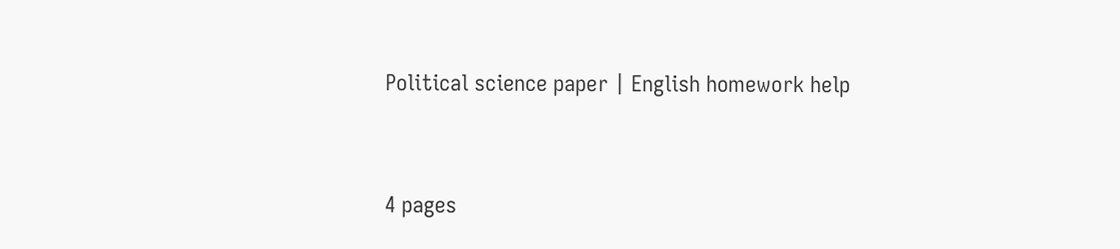Political science paper | English homework help



4 pages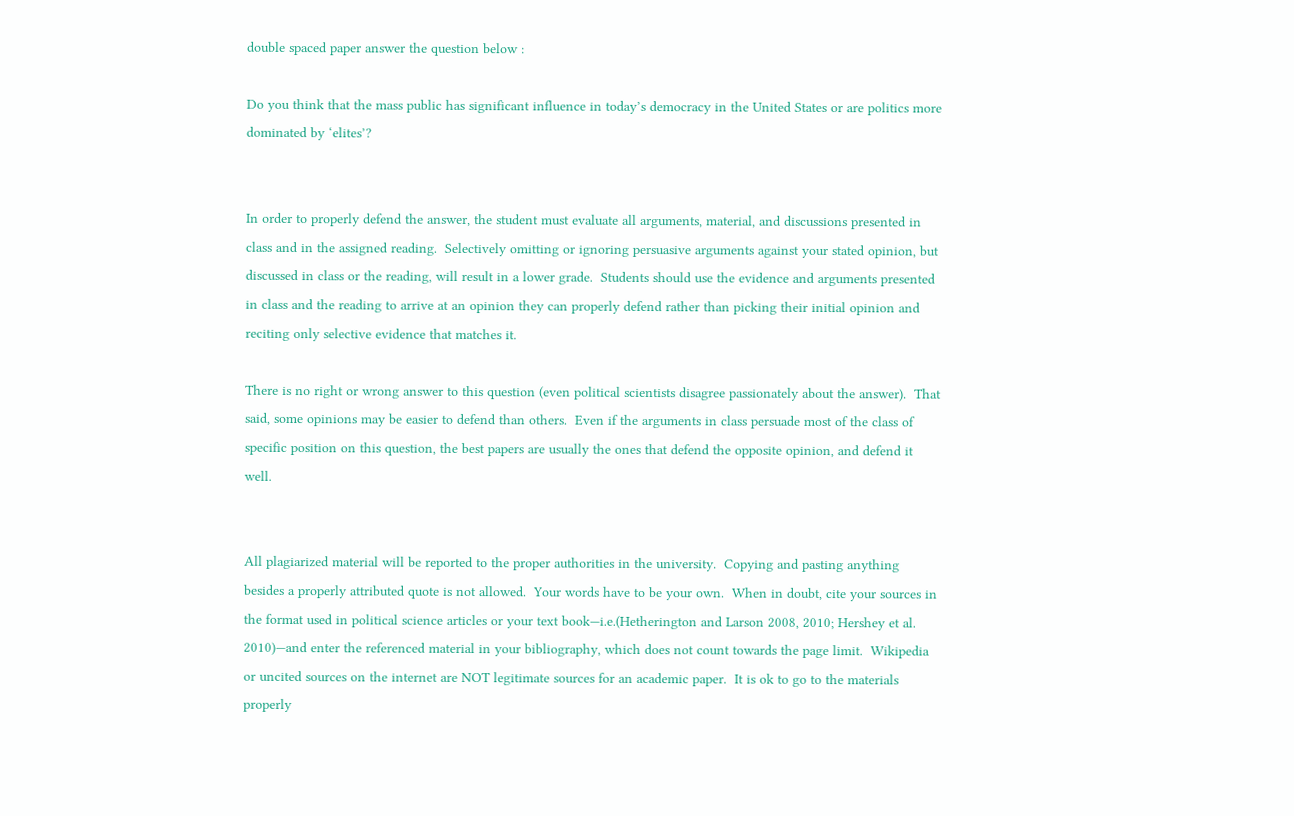double spaced paper answer the question below :

Do you think that the mass public has significant influence in today’s democracy in the United States or are politics more dominated by ‘elites’?


In order to properly defend the answer, the student must evaluate all arguments, material, and discussions presented in class and in the assigned reading.  Selectively omitting or ignoring persuasive arguments against your stated opinion, but discussed in class or the reading, will result in a lower grade.  Students should use the evidence and arguments presented in class and the reading to arrive at an opinion they can properly defend rather than picking their initial opinion and reciting only selective evidence that matches it.

There is no right or wrong answer to this question (even political scientists disagree passionately about the answer).  That said, some opinions may be easier to defend than others.  Even if the arguments in class persuade most of the class of specific position on this question, the best papers are usually the ones that defend the opposite opinion, and defend it well.


All plagiarized material will be reported to the proper authorities in the university.  Copying and pasting anything besides a properly attributed quote is not allowed.  Your words have to be your own.  When in doubt, cite your sources in the format used in political science articles or your text book—i.e.(Hetherington and Larson 2008, 2010; Hershey et al. 2010)—and enter the referenced material in your bibliography, which does not count towards the page limit.  Wikipedia or uncited sources on the internet are NOT legitimate sources for an academic paper.  It is ok to go to the materials properly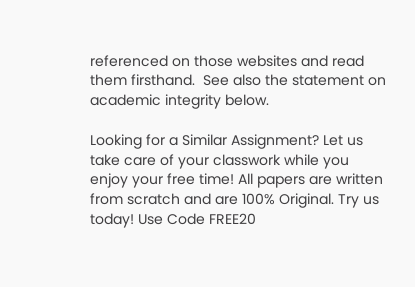referenced on those websites and read them firsthand.  See also the statement on academic integrity below.

Looking for a Similar Assignment? Let us take care of your classwork while you enjoy your free time! All papers are written from scratch and are 100% Original. Try us today! Use Code FREE20